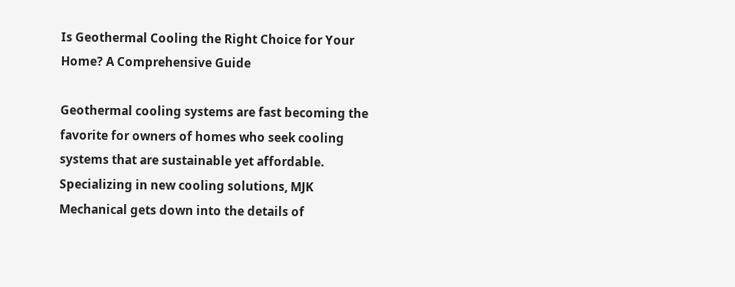Is Geothermal Cooling the Right Choice for Your Home? A Comprehensive Guide

Geothermal cooling systems are fast becoming the favorite for owners of homes who seek cooling systems that are sustainable yet affordable. Specializing in new cooling solutions, MJK Mechanical gets down into the details of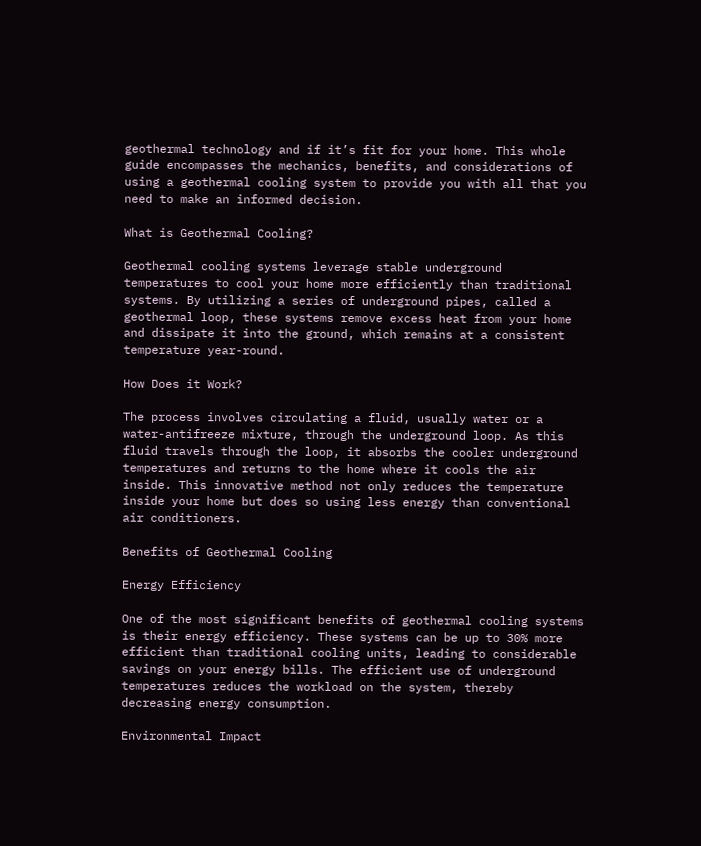geothermal technology and if it’s fit for your home. This whole guide encompasses the mechanics, benefits, and considerations of using a geothermal cooling system to provide you with all that you need to make an informed decision.

What is Geothermal Cooling?

Geothermal cooling systems leverage stable underground temperatures to cool your home more efficiently than traditional systems. By utilizing a series of underground pipes, called a geothermal loop, these systems remove excess heat from your home and dissipate it into the ground, which remains at a consistent temperature year-round.

How Does it Work?

The process involves circulating a fluid, usually water or a water-antifreeze mixture, through the underground loop. As this fluid travels through the loop, it absorbs the cooler underground temperatures and returns to the home where it cools the air inside. This innovative method not only reduces the temperature inside your home but does so using less energy than conventional air conditioners.

Benefits of Geothermal Cooling

Energy Efficiency

One of the most significant benefits of geothermal cooling systems is their energy efficiency. These systems can be up to 30% more efficient than traditional cooling units, leading to considerable savings on your energy bills. The efficient use of underground temperatures reduces the workload on the system, thereby decreasing energy consumption.

Environmental Impact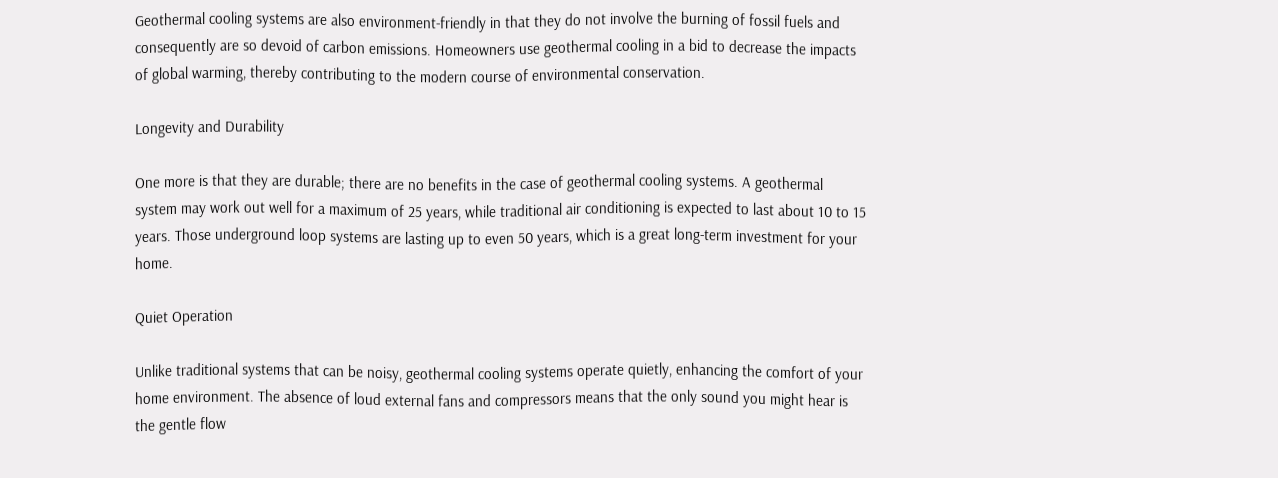Geothermal cooling systems are also environment-friendly in that they do not involve the burning of fossil fuels and consequently are so devoid of carbon emissions. Homeowners use geothermal cooling in a bid to decrease the impacts of global warming, thereby contributing to the modern course of environmental conservation.

Longevity and Durability

One more is that they are durable; there are no benefits in the case of geothermal cooling systems. A geothermal system may work out well for a maximum of 25 years, while traditional air conditioning is expected to last about 10 to 15 years. Those underground loop systems are lasting up to even 50 years, which is a great long-term investment for your home.

Quiet Operation

Unlike traditional systems that can be noisy, geothermal cooling systems operate quietly, enhancing the comfort of your home environment. The absence of loud external fans and compressors means that the only sound you might hear is the gentle flow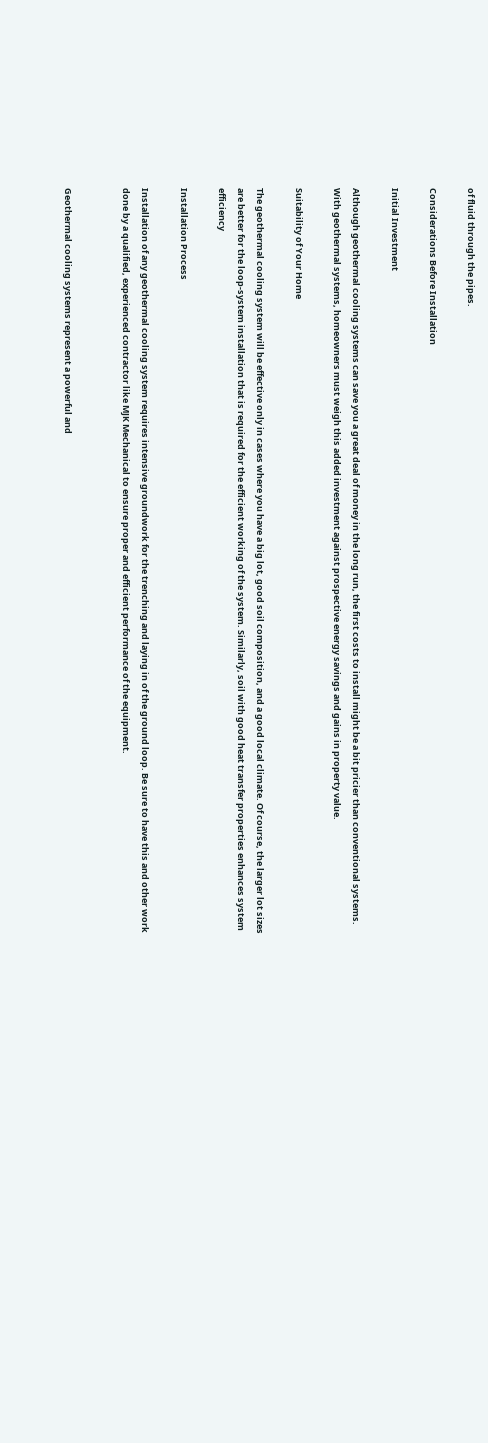of fluid through the pipes.

Considerations Before Installation

Initial Investment

Although geothermal cooling systems can save you a great deal of money in the long run, the first costs to install might be a bit pricier than conventional systems. With geothermal systems, homeowners must weigh this added investment against prospective energy savings and gains in property value.

Suitability of Your Home

The geothermal cooling system will be effective only in cases where you have a big lot, good soil composition, and a good local climate. Of course, the larger lot sizes are better for the loop-system installation that is required for the efficient working of the system. Similarly, soil with good heat transfer properties enhances system efficiency

Installation Process

Installation of any geothermal cooling system requires intensive groundwork for the trenching and laying in of the ground loop. Be sure to have this and other work done by a qualified, experienced contractor like MJK Mechanical to ensure proper and efficient performance of the equipment.


Geothermal cooling systems represent a powerful and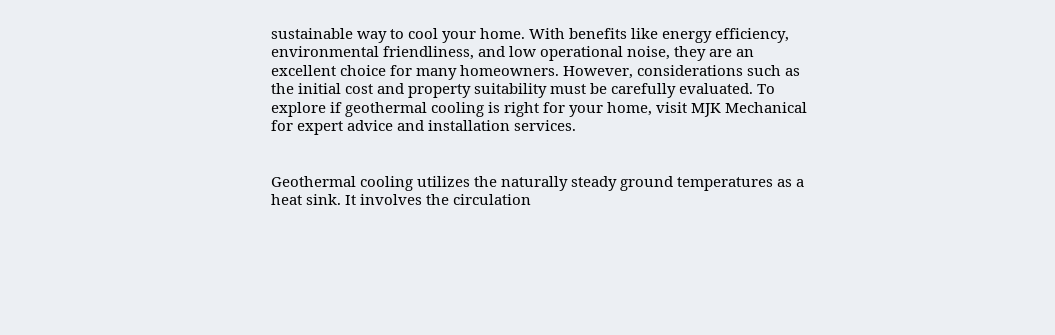sustainable way to cool your home. With benefits like energy efficiency, environmental friendliness, and low operational noise, they are an excellent choice for many homeowners. However, considerations such as the initial cost and property suitability must be carefully evaluated. To explore if geothermal cooling is right for your home, visit MJK Mechanical for expert advice and installation services.


Geothermal cooling utilizes the naturally steady ground temperatures as a heat sink. It involves the circulation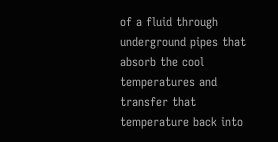of a fluid through underground pipes that absorb the cool temperatures and transfer that temperature back into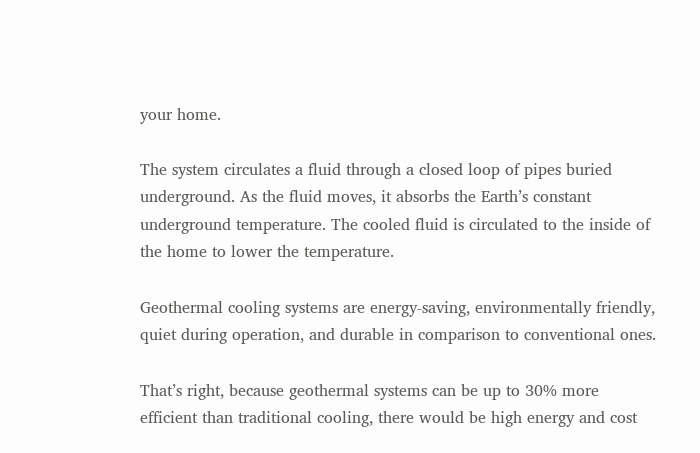your home.

The system circulates a fluid through a closed loop of pipes buried underground. As the fluid moves, it absorbs the Earth’s constant underground temperature. The cooled fluid is circulated to the inside of the home to lower the temperature.

Geothermal cooling systems are energy-saving, environmentally friendly, quiet during operation, and durable in comparison to conventional ones.

That’s right, because geothermal systems can be up to 30% more efficient than traditional cooling, there would be high energy and cost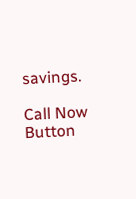savings.

Call Now Button